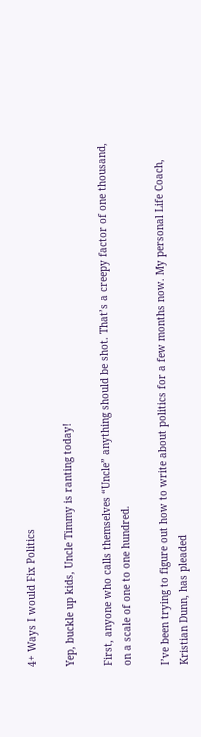4+ Ways I would Fix Politics

Yep, buckle up kids, Uncle Timmy is ranting today!

First, anyone who calls themselves “Uncle” anything should be shot. That’s a creepy factor of one thousand, on a scale of one to one hundred.

I’ve been trying to figure out how to write about politics for a few months now. My personal Life Coach, Kristian Dunn, has pleaded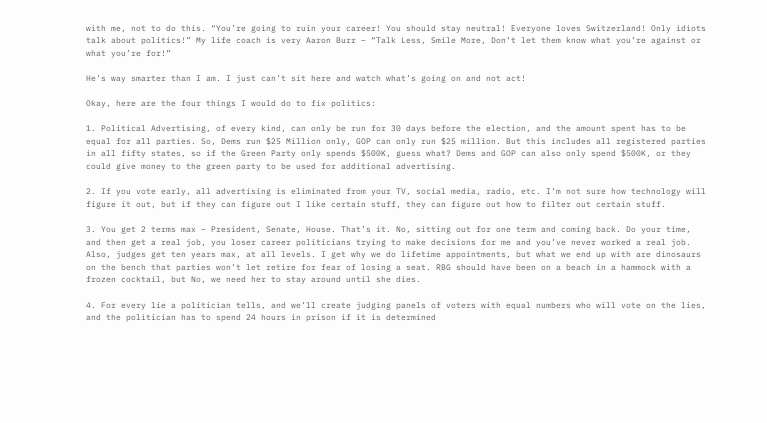with me, not to do this. “You’re going to ruin your career! You should stay neutral! Everyone loves Switzerland! Only idiots talk about politics!” My life coach is very Aaron Burr – “Talk Less, Smile More, Don’t let them know what you’re against or what you’re for!”

He’s way smarter than I am. I just can’t sit here and watch what’s going on and not act!

Okay, here are the four things I would do to fix politics:

1. Political Advertising, of every kind, can only be run for 30 days before the election, and the amount spent has to be equal for all parties. So, Dems run $25 Million only, GOP can only run $25 million. But this includes all registered parties in all fifty states, so if the Green Party only spends $500K, guess what? Dems and GOP can also only spend $500K, or they could give money to the green party to be used for additional advertising.

2. If you vote early, all advertising is eliminated from your TV, social media, radio, etc. I’m not sure how technology will figure it out, but if they can figure out I like certain stuff, they can figure out how to filter out certain stuff.

3. You get 2 terms max – President, Senate, House. That’s it. No, sitting out for one term and coming back. Do your time, and then get a real job, you loser career politicians trying to make decisions for me and you’ve never worked a real job. Also, judges get ten years max, at all levels. I get why we do lifetime appointments, but what we end up with are dinosaurs on the bench that parties won’t let retire for fear of losing a seat. RBG should have been on a beach in a hammock with a frozen cocktail, but No, we need her to stay around until she dies.

4. For every lie a politician tells, and we’ll create judging panels of voters with equal numbers who will vote on the lies, and the politician has to spend 24 hours in prison if it is determined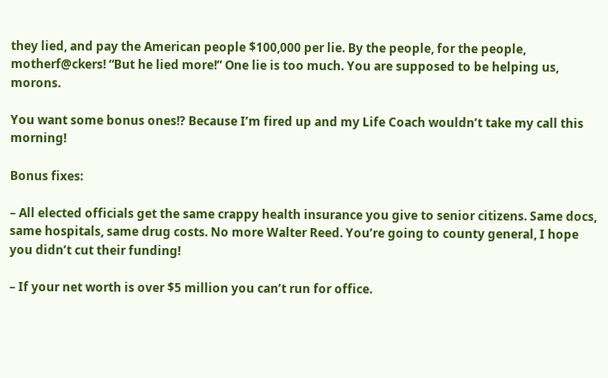they lied, and pay the American people $100,000 per lie. By the people, for the people, motherf@ckers! “But he lied more!” One lie is too much. You are supposed to be helping us, morons.

You want some bonus ones!? Because I’m fired up and my Life Coach wouldn’t take my call this morning!

Bonus fixes:

– All elected officials get the same crappy health insurance you give to senior citizens. Same docs, same hospitals, same drug costs. No more Walter Reed. You’re going to county general, I hope you didn’t cut their funding!

– If your net worth is over $5 million you can’t run for office.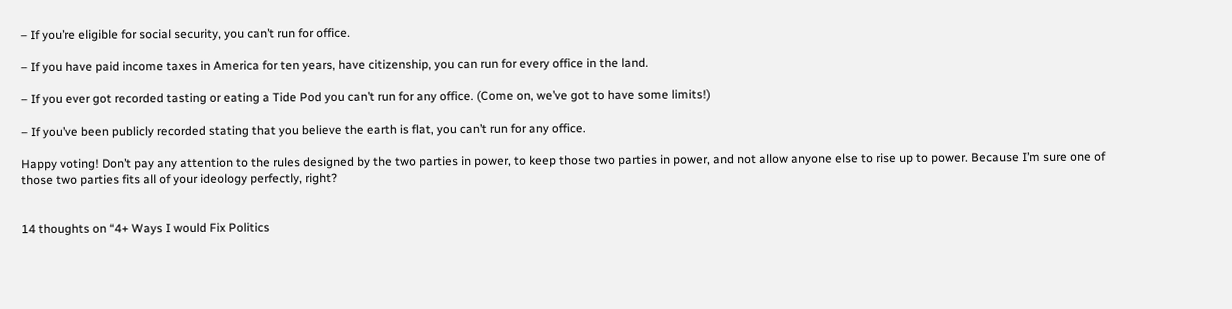– If you’re eligible for social security, you can’t run for office.

– If you have paid income taxes in America for ten years, have citizenship, you can run for every office in the land.

– If you ever got recorded tasting or eating a Tide Pod you can’t run for any office. (Come on, we’ve got to have some limits!)

– If you’ve been publicly recorded stating that you believe the earth is flat, you can’t run for any office.

Happy voting! Don’t pay any attention to the rules designed by the two parties in power, to keep those two parties in power, and not allow anyone else to rise up to power. Because I’m sure one of those two parties fits all of your ideology perfectly, right?


14 thoughts on “4+ Ways I would Fix Politics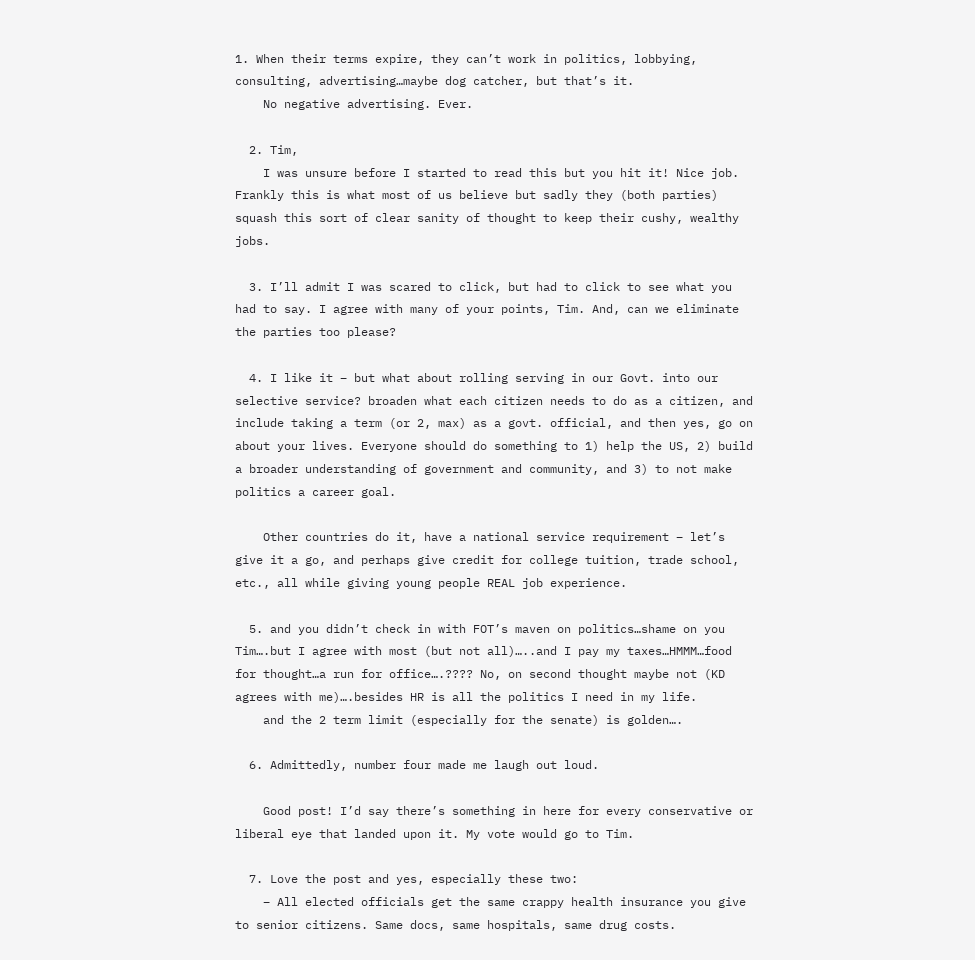1. When their terms expire, they can’t work in politics, lobbying, consulting, advertising…maybe dog catcher, but that’s it.
    No negative advertising. Ever.

  2. Tim,
    I was unsure before I started to read this but you hit it! Nice job. Frankly this is what most of us believe but sadly they (both parties) squash this sort of clear sanity of thought to keep their cushy, wealthy jobs.

  3. I’ll admit I was scared to click, but had to click to see what you had to say. I agree with many of your points, Tim. And, can we eliminate the parties too please?

  4. I like it – but what about rolling serving in our Govt. into our selective service? broaden what each citizen needs to do as a citizen, and include taking a term (or 2, max) as a govt. official, and then yes, go on about your lives. Everyone should do something to 1) help the US, 2) build a broader understanding of government and community, and 3) to not make politics a career goal.

    Other countries do it, have a national service requirement – let’s give it a go, and perhaps give credit for college tuition, trade school, etc., all while giving young people REAL job experience.

  5. and you didn’t check in with FOT’s maven on politics…shame on you Tim….but I agree with most (but not all)…..and I pay my taxes…HMMM…food for thought…a run for office….???? No, on second thought maybe not (KD agrees with me)….besides HR is all the politics I need in my life.
    and the 2 term limit (especially for the senate) is golden….

  6. Admittedly, number four made me laugh out loud.

    Good post! I’d say there’s something in here for every conservative or liberal eye that landed upon it. My vote would go to Tim.

  7. Love the post and yes, especially these two:
    – All elected officials get the same crappy health insurance you give to senior citizens. Same docs, same hospitals, same drug costs.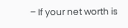– If your net worth is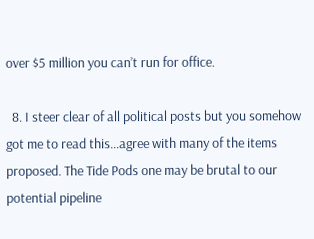over $5 million you can’t run for office.

  8. I steer clear of all political posts but you somehow got me to read this…agree with many of the items proposed. The Tide Pods one may be brutal to our potential pipeline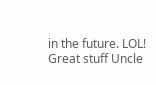in the future. LOL! Great stuff Uncle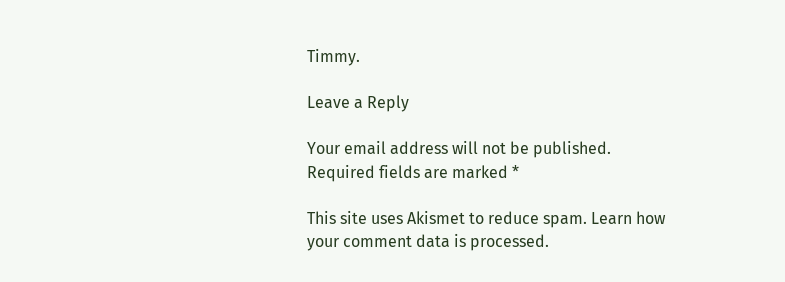Timmy.

Leave a Reply

Your email address will not be published. Required fields are marked *

This site uses Akismet to reduce spam. Learn how your comment data is processed.